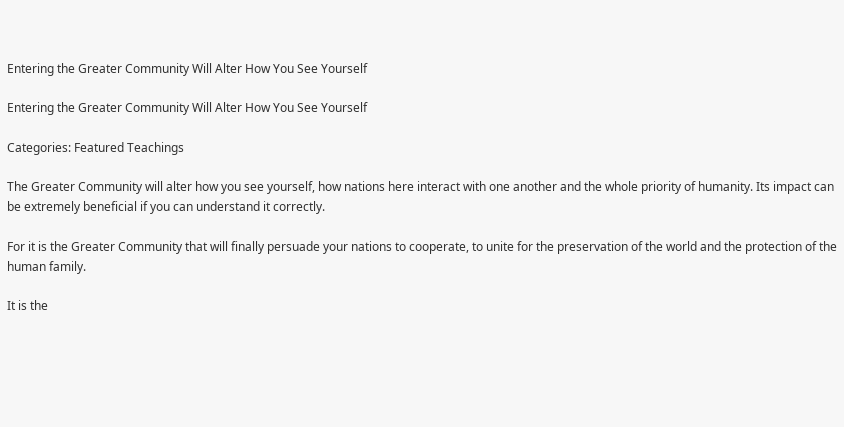Entering the Greater Community Will Alter How You See Yourself

Entering the Greater Community Will Alter How You See Yourself

Categories: Featured Teachings

The Greater Community will alter how you see yourself, how nations here interact with one another and the whole priority of humanity. Its impact can be extremely beneficial if you can understand it correctly.

For it is the Greater Community that will finally persuade your nations to cooperate, to unite for the preservation of the world and the protection of the human family.

It is the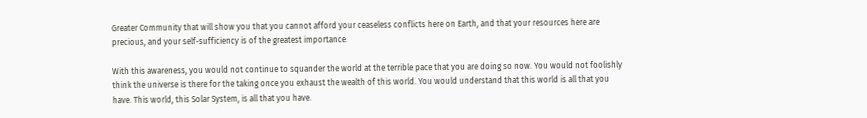Greater Community that will show you that you cannot afford your ceaseless conflicts here on Earth, and that your resources here are precious, and your self-sufficiency is of the greatest importance.

With this awareness, you would not continue to squander the world at the terrible pace that you are doing so now. You would not foolishly think the universe is there for the taking once you exhaust the wealth of this world. You would understand that this world is all that you have. This world, this Solar System, is all that you have.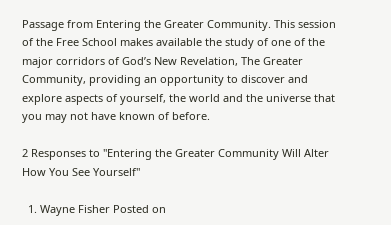Passage from Entering the Greater Community. This session of the Free School makes available the study of one of the major corridors of God’s New Revelation, The Greater Community, providing an opportunity to discover and explore aspects of yourself, the world and the universe that you may not have known of before.

2 Responses to "Entering the Greater Community Will Alter How You See Yourself"

  1. Wayne Fisher Posted on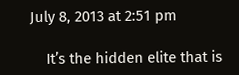July 8, 2013 at 2:51 pm

    It’s the hidden elite that is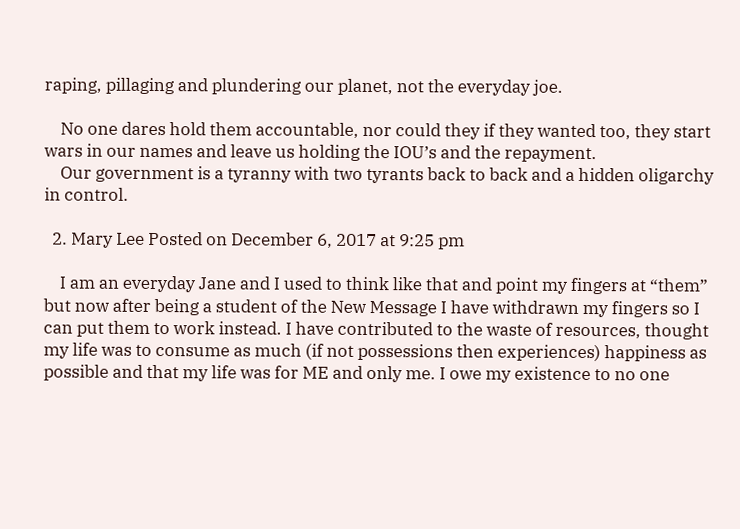raping, pillaging and plundering our planet, not the everyday joe.

    No one dares hold them accountable, nor could they if they wanted too, they start wars in our names and leave us holding the IOU’s and the repayment.
    Our government is a tyranny with two tyrants back to back and a hidden oligarchy in control.

  2. Mary Lee Posted on December 6, 2017 at 9:25 pm

    I am an everyday Jane and I used to think like that and point my fingers at “them” but now after being a student of the New Message I have withdrawn my fingers so I can put them to work instead. I have contributed to the waste of resources, thought my life was to consume as much (if not possessions then experiences) happiness as possible and that my life was for ME and only me. I owe my existence to no one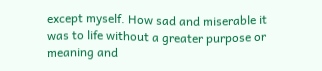except myself. How sad and miserable it was to life without a greater purpose or meaning and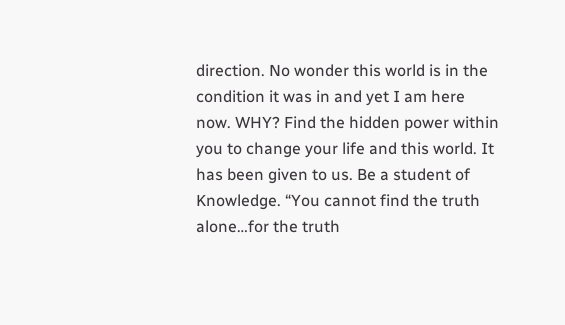direction. No wonder this world is in the condition it was in and yet I am here now. WHY? Find the hidden power within you to change your life and this world. It has been given to us. Be a student of Knowledge. “You cannot find the truth alone…for the truth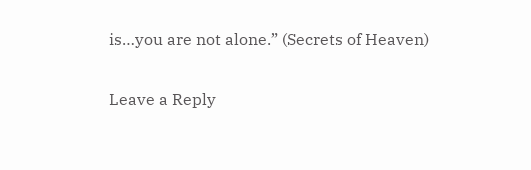is…you are not alone.” (Secrets of Heaven)

Leave a Reply